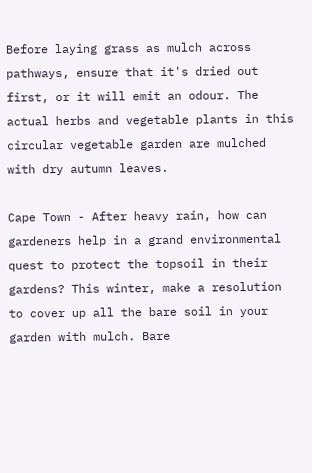Before laying grass as mulch across pathways, ensure that it's dried out first, or it will emit an odour. The actual herbs and vegetable plants in this circular vegetable garden are mulched with dry autumn leaves.

Cape Town - After heavy rain, how can gardeners help in a grand environmental quest to protect the topsoil in their gardens? This winter, make a resolution to cover up all the bare soil in your garden with mulch. Bare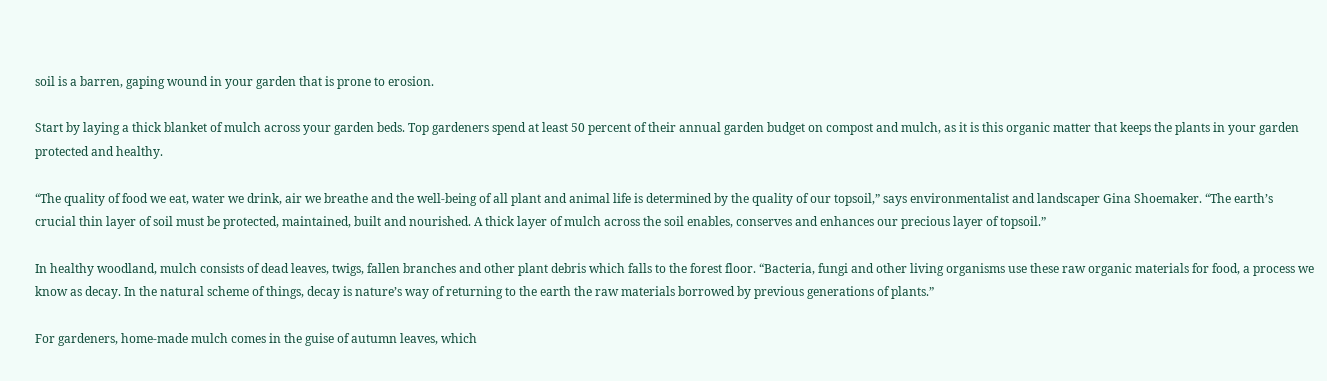soil is a barren, gaping wound in your garden that is prone to erosion.

Start by laying a thick blanket of mulch across your garden beds. Top gardeners spend at least 50 percent of their annual garden budget on compost and mulch, as it is this organic matter that keeps the plants in your garden protected and healthy.

“The quality of food we eat, water we drink, air we breathe and the well-being of all plant and animal life is determined by the quality of our topsoil,” says environmentalist and landscaper Gina Shoemaker. “The earth’s crucial thin layer of soil must be protected, maintained, built and nourished. A thick layer of mulch across the soil enables, conserves and enhances our precious layer of topsoil.”

In healthy woodland, mulch consists of dead leaves, twigs, fallen branches and other plant debris which falls to the forest floor. “Bacteria, fungi and other living organisms use these raw organic materials for food, a process we know as decay. In the natural scheme of things, decay is nature’s way of returning to the earth the raw materials borrowed by previous generations of plants.”

For gardeners, home-made mulch comes in the guise of autumn leaves, which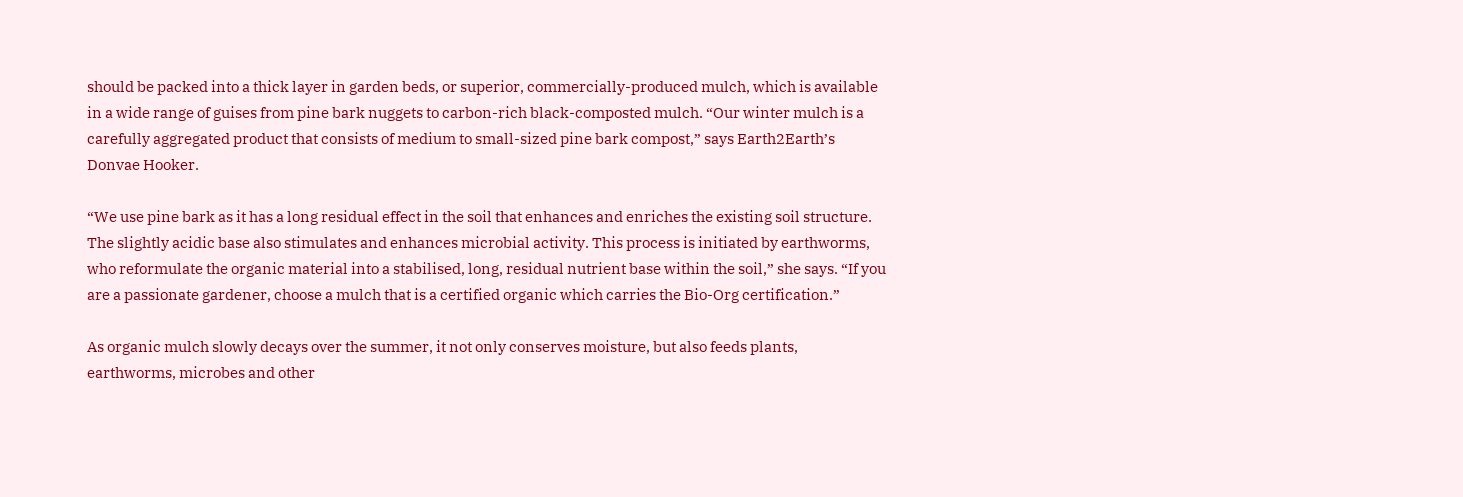should be packed into a thick layer in garden beds, or superior, commercially-produced mulch, which is available in a wide range of guises from pine bark nuggets to carbon-rich black-composted mulch. “Our winter mulch is a carefully aggregated product that consists of medium to small-sized pine bark compost,” says Earth2Earth’s Donvae Hooker.

“We use pine bark as it has a long residual effect in the soil that enhances and enriches the existing soil structure. The slightly acidic base also stimulates and enhances microbial activity. This process is initiated by earthworms, who reformulate the organic material into a stabilised, long, residual nutrient base within the soil,” she says. “If you are a passionate gardener, choose a mulch that is a certified organic which carries the Bio-Org certification.”

As organic mulch slowly decays over the summer, it not only conserves moisture, but also feeds plants, earthworms, microbes and other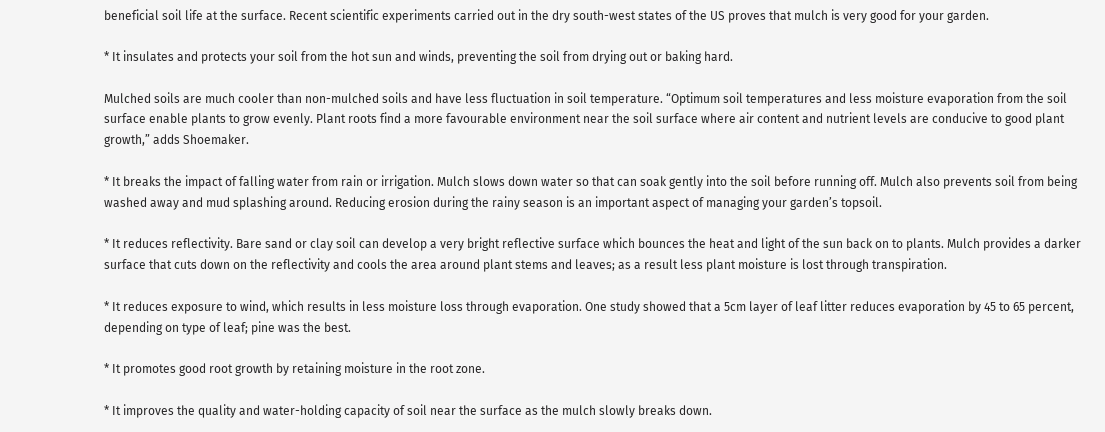beneficial soil life at the surface. Recent scientific experiments carried out in the dry south-west states of the US proves that mulch is very good for your garden.

* It insulates and protects your soil from the hot sun and winds, preventing the soil from drying out or baking hard.

Mulched soils are much cooler than non-mulched soils and have less fluctuation in soil temperature. “Optimum soil temperatures and less moisture evaporation from the soil surface enable plants to grow evenly. Plant roots find a more favourable environment near the soil surface where air content and nutrient levels are conducive to good plant growth,” adds Shoemaker.

* It breaks the impact of falling water from rain or irrigation. Mulch slows down water so that can soak gently into the soil before running off. Mulch also prevents soil from being washed away and mud splashing around. Reducing erosion during the rainy season is an important aspect of managing your garden’s topsoil.

* It reduces reflectivity. Bare sand or clay soil can develop a very bright reflective surface which bounces the heat and light of the sun back on to plants. Mulch provides a darker surface that cuts down on the reflectivity and cools the area around plant stems and leaves; as a result less plant moisture is lost through transpiration.

* It reduces exposure to wind, which results in less moisture loss through evaporation. One study showed that a 5cm layer of leaf litter reduces evaporation by 45 to 65 percent, depending on type of leaf; pine was the best.

* It promotes good root growth by retaining moisture in the root zone.

* It improves the quality and water-holding capacity of soil near the surface as the mulch slowly breaks down.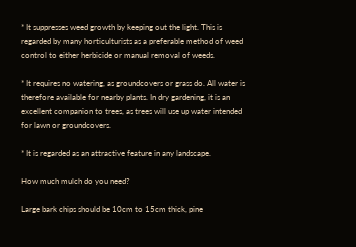* It suppresses weed growth by keeping out the light. This is regarded by many horticulturists as a preferable method of weed control to either herbicide or manual removal of weeds.

* It requires no watering, as groundcovers or grass do. All water is therefore available for nearby plants. In dry gardening, it is an excellent companion to trees, as trees will use up water intended for lawn or groundcovers.

* It is regarded as an attractive feature in any landscape.

How much mulch do you need?

Large bark chips should be 10cm to 15cm thick, pine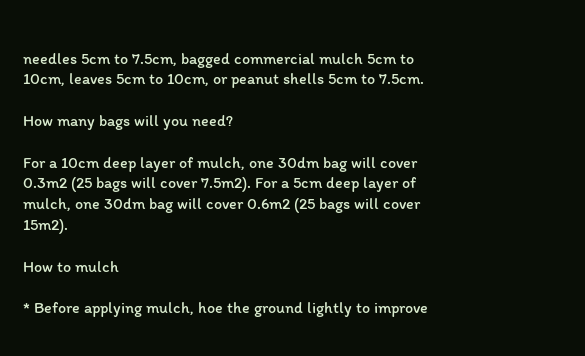needles 5cm to 7.5cm, bagged commercial mulch 5cm to 10cm, leaves 5cm to 10cm, or peanut shells 5cm to 7.5cm.

How many bags will you need?

For a 10cm deep layer of mulch, one 30dm bag will cover 0.3m2 (25 bags will cover 7.5m2). For a 5cm deep layer of mulch, one 30dm bag will cover 0.6m2 (25 bags will cover 15m2).

How to mulch

* Before applying mulch, hoe the ground lightly to improve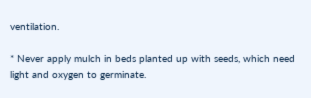ventilation.

* Never apply mulch in beds planted up with seeds, which need light and oxygen to germinate.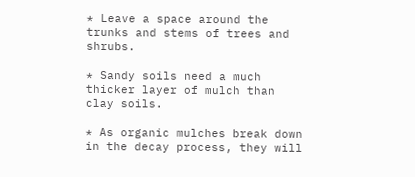* Leave a space around the trunks and stems of trees and shrubs.

* Sandy soils need a much thicker layer of mulch than clay soils.

* As organic mulches break down in the decay process, they will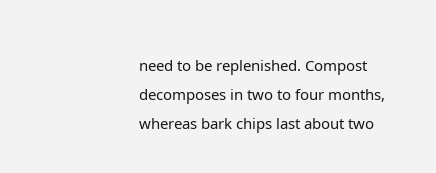need to be replenished. Compost decomposes in two to four months, whereas bark chips last about two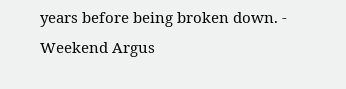years before being broken down. - Weekend Argus